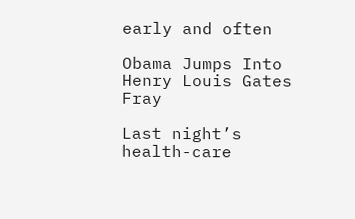early and often

Obama Jumps Into Henry Louis Gates Fray

Last night’s health-care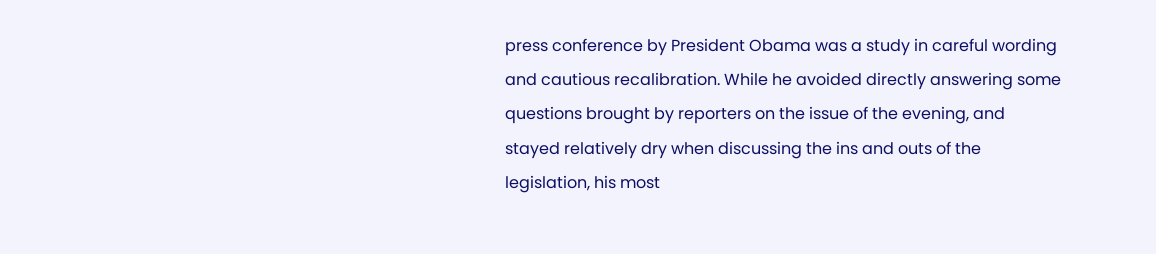press conference by President Obama was a study in careful wording and cautious recalibration. While he avoided directly answering some questions brought by reporters on the issue of the evening, and stayed relatively dry when discussing the ins and outs of the legislation, his most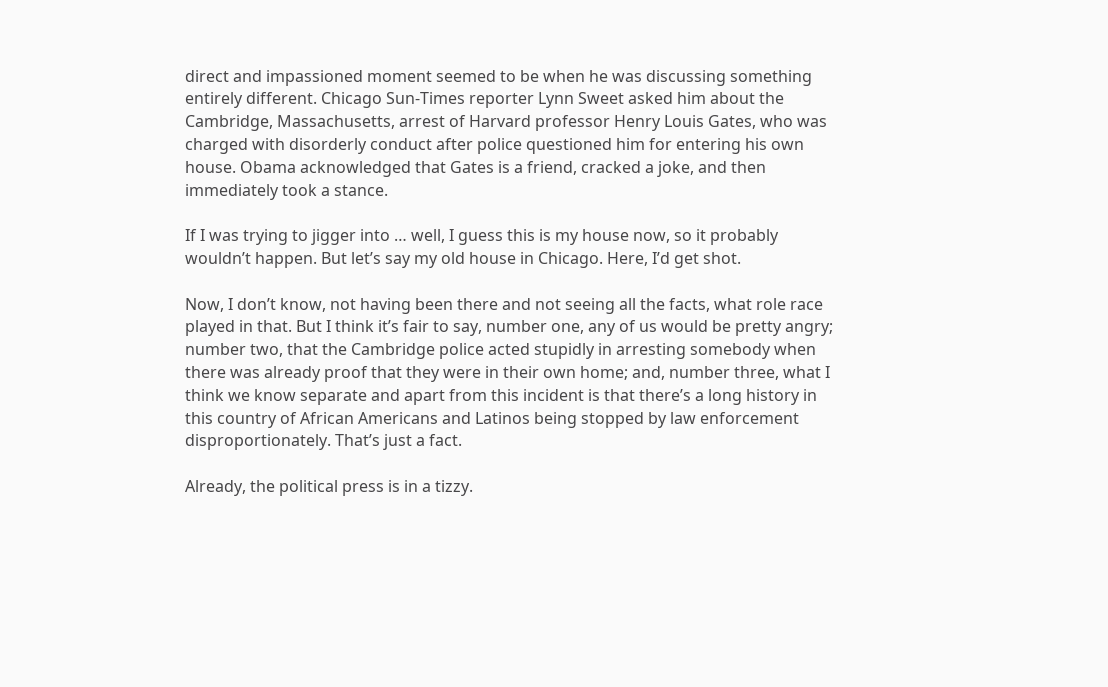direct and impassioned moment seemed to be when he was discussing something entirely different. Chicago Sun-Times reporter Lynn Sweet asked him about the Cambridge, Massachusetts, arrest of Harvard professor Henry Louis Gates, who was charged with disorderly conduct after police questioned him for entering his own house. Obama acknowledged that Gates is a friend, cracked a joke, and then immediately took a stance.

If I was trying to jigger into … well, I guess this is my house now, so it probably wouldn’t happen. But let’s say my old house in Chicago. Here, I’d get shot.

Now, I don’t know, not having been there and not seeing all the facts, what role race played in that. But I think it’s fair to say, number one, any of us would be pretty angry; number two, that the Cambridge police acted stupidly in arresting somebody when there was already proof that they were in their own home; and, number three, what I think we know separate and apart from this incident is that there’s a long history in this country of African Americans and Latinos being stopped by law enforcement disproportionately. That’s just a fact.

Already, the political press is in a tizzy.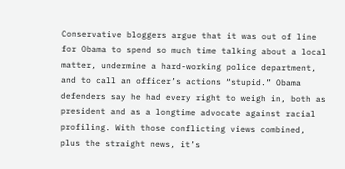Conservative bloggers argue that it was out of line for Obama to spend so much time talking about a local matter, undermine a hard-working police department, and to call an officer’s actions “stupid.” Obama defenders say he had every right to weigh in, both as president and as a longtime advocate against racial profiling. With those conflicting views combined, plus the straight news, it’s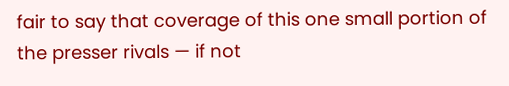fair to say that coverage of this one small portion of the presser rivals — if not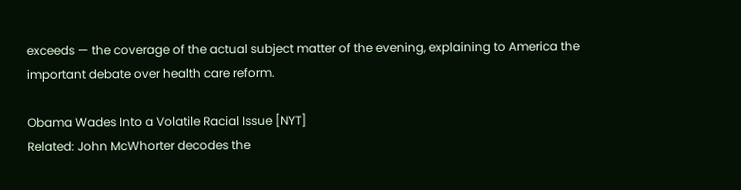exceeds — the coverage of the actual subject matter of the evening, explaining to America the important debate over health care reform.

Obama Wades Into a Volatile Racial Issue [NYT]
Related: John McWhorter decodes the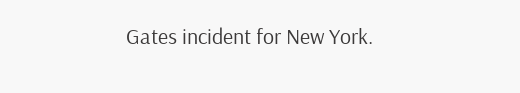Gates incident for New York.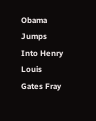Obama Jumps Into Henry Louis Gates Fray